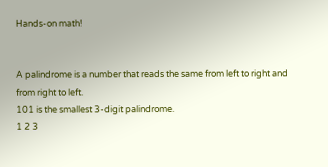Hands-on math!


A palindrome is a number that reads the same from left to right and from right to left.
101 is the smallest 3-digit palindrome.
1 2 3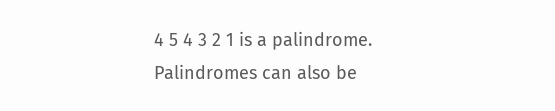4 5 4 3 2 1 is a palindrome.
Palindromes can also be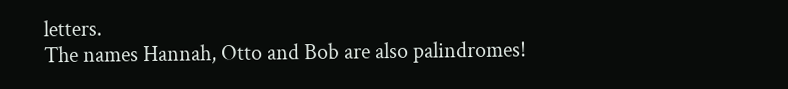letters.
The names Hannah, Otto and Bob are also palindromes!